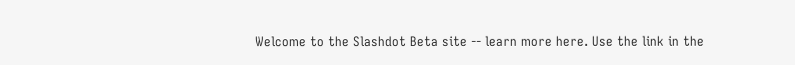Welcome to the Slashdot Beta site -- learn more here. Use the link in the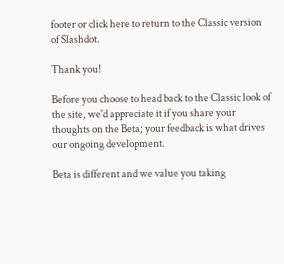footer or click here to return to the Classic version of Slashdot.

Thank you!

Before you choose to head back to the Classic look of the site, we'd appreciate it if you share your thoughts on the Beta; your feedback is what drives our ongoing development.

Beta is different and we value you taking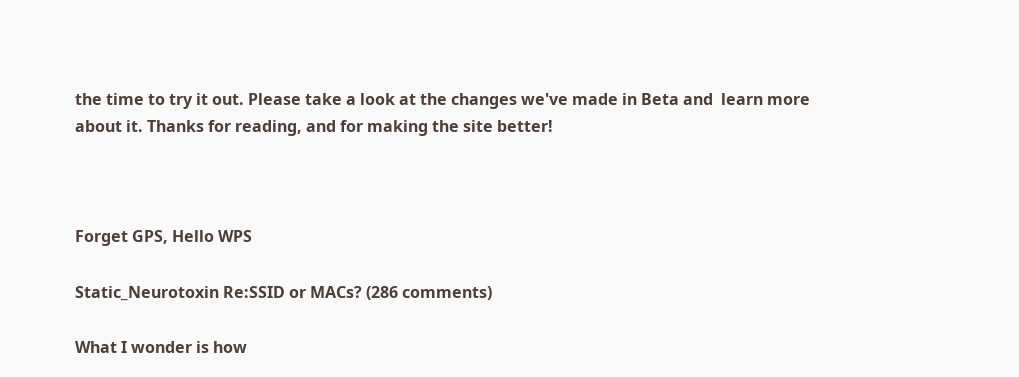the time to try it out. Please take a look at the changes we've made in Beta and  learn more about it. Thanks for reading, and for making the site better!



Forget GPS, Hello WPS

Static_Neurotoxin Re:SSID or MACs? (286 comments)

What I wonder is how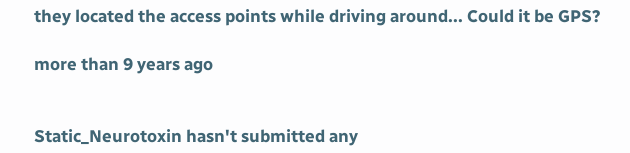they located the access points while driving around... Could it be GPS?

more than 9 years ago


Static_Neurotoxin hasn't submitted any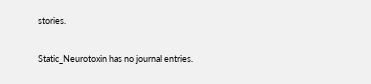stories.


Static_Neurotoxin has no journal entries.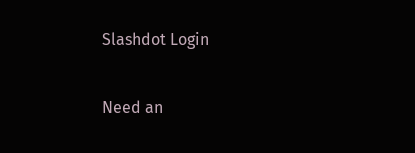Slashdot Login

Need an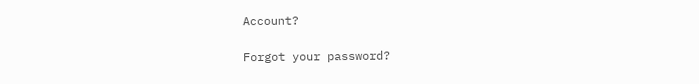Account?

Forgot your password?